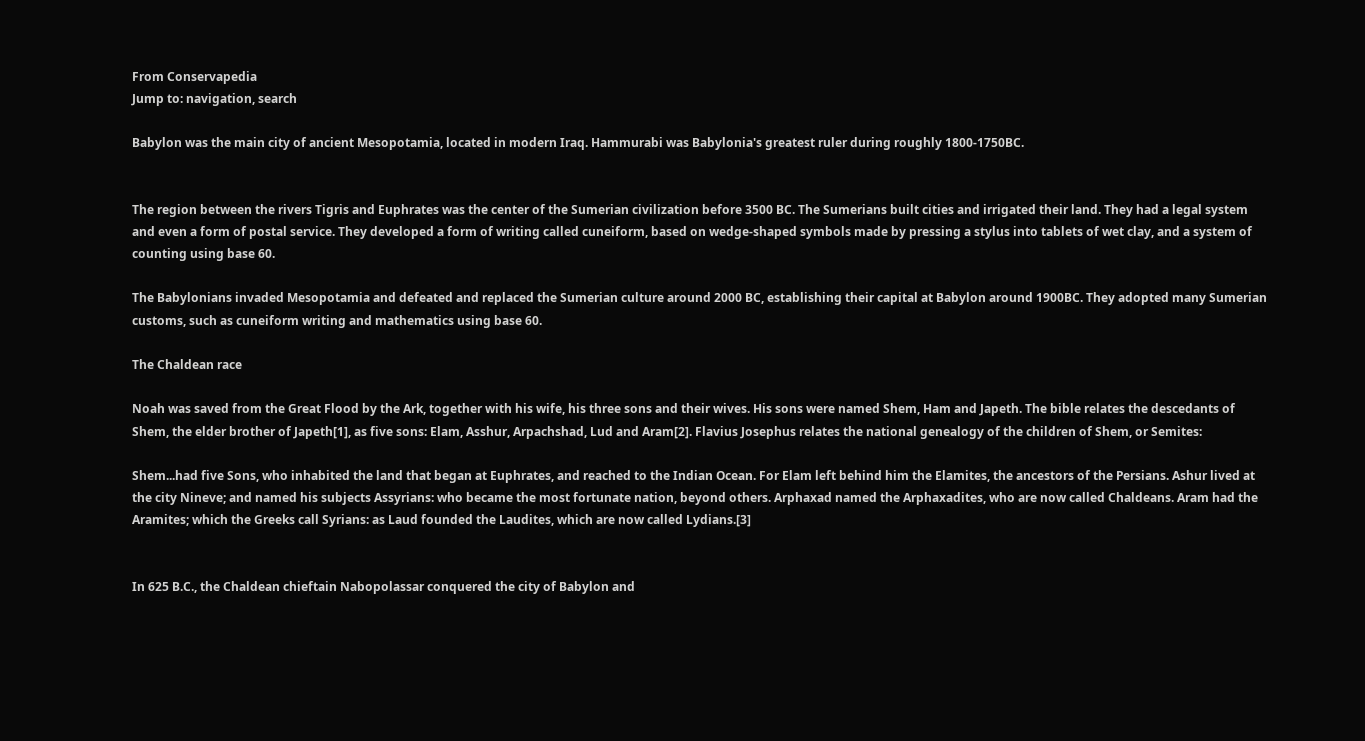From Conservapedia
Jump to: navigation, search

Babylon was the main city of ancient Mesopotamia, located in modern Iraq. Hammurabi was Babylonia's greatest ruler during roughly 1800-1750BC.


The region between the rivers Tigris and Euphrates was the center of the Sumerian civilization before 3500 BC. The Sumerians built cities and irrigated their land. They had a legal system and even a form of postal service. They developed a form of writing called cuneiform, based on wedge-shaped symbols made by pressing a stylus into tablets of wet clay, and a system of counting using base 60.

The Babylonians invaded Mesopotamia and defeated and replaced the Sumerian culture around 2000 BC, establishing their capital at Babylon around 1900BC. They adopted many Sumerian customs, such as cuneiform writing and mathematics using base 60.

The Chaldean race

Noah was saved from the Great Flood by the Ark, together with his wife, his three sons and their wives. His sons were named Shem, Ham and Japeth. The bible relates the descedants of Shem, the elder brother of Japeth[1], as five sons: Elam, Asshur, Arpachshad, Lud and Aram[2]. Flavius Josephus relates the national genealogy of the children of Shem, or Semites:

Shem...had five Sons, who inhabited the land that began at Euphrates, and reached to the Indian Ocean. For Elam left behind him the Elamites, the ancestors of the Persians. Ashur lived at the city Nineve; and named his subjects Assyrians: who became the most fortunate nation, beyond others. Arphaxad named the Arphaxadites, who are now called Chaldeans. Aram had the Aramites; which the Greeks call Syrians: as Laud founded the Laudites, which are now called Lydians.[3]


In 625 B.C., the Chaldean chieftain Nabopolassar conquered the city of Babylon and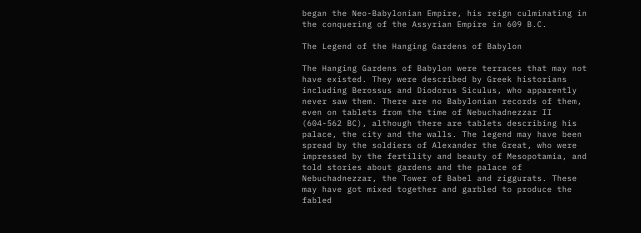began the Neo-Babylonian Empire, his reign culminating in the conquering of the Assyrian Empire in 609 B.C.

The Legend of the Hanging Gardens of Babylon

The Hanging Gardens of Babylon were terraces that may not have existed. They were described by Greek historians including Berossus and Diodorus Siculus, who apparently never saw them. There are no Babylonian records of them, even on tablets from the time of Nebuchadnezzar II (604-562 BC), although there are tablets describing his palace, the city and the walls. The legend may have been spread by the soldiers of Alexander the Great, who were impressed by the fertility and beauty of Mesopotamia, and told stories about gardens and the palace of Nebuchadnezzar, the Tower of Babel and ziggurats. These may have got mixed together and garbled to produce the fabled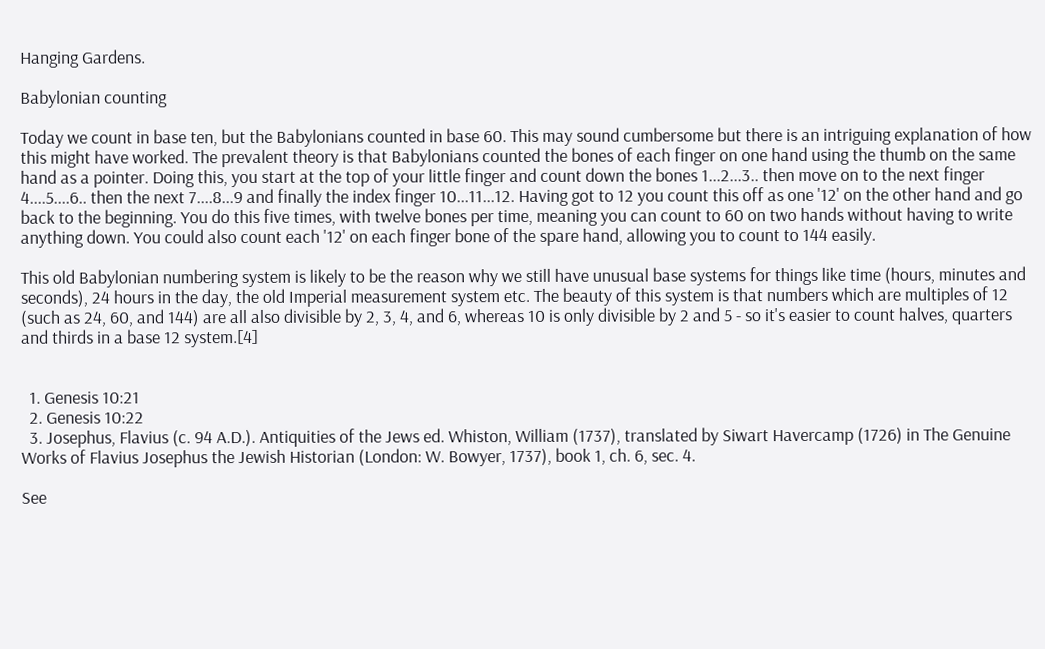Hanging Gardens.

Babylonian counting

Today we count in base ten, but the Babylonians counted in base 60. This may sound cumbersome but there is an intriguing explanation of how this might have worked. The prevalent theory is that Babylonians counted the bones of each finger on one hand using the thumb on the same hand as a pointer. Doing this, you start at the top of your little finger and count down the bones 1...2...3.. then move on to the next finger 4....5....6.. then the next 7....8...9 and finally the index finger 10...11...12. Having got to 12 you count this off as one '12' on the other hand and go back to the beginning. You do this five times, with twelve bones per time, meaning you can count to 60 on two hands without having to write anything down. You could also count each '12' on each finger bone of the spare hand, allowing you to count to 144 easily.

This old Babylonian numbering system is likely to be the reason why we still have unusual base systems for things like time (hours, minutes and seconds), 24 hours in the day, the old Imperial measurement system etc. The beauty of this system is that numbers which are multiples of 12 (such as 24, 60, and 144) are all also divisible by 2, 3, 4, and 6, whereas 10 is only divisible by 2 and 5 - so it's easier to count halves, quarters and thirds in a base 12 system.[4]


  1. Genesis 10:21
  2. Genesis 10:22
  3. Josephus, Flavius (c. 94 A.D.). Antiquities of the Jews ed. Whiston, William (1737), translated by Siwart Havercamp (1726) in The Genuine Works of Flavius Josephus the Jewish Historian (London: W. Bowyer, 1737), book 1, ch. 6, sec. 4.

See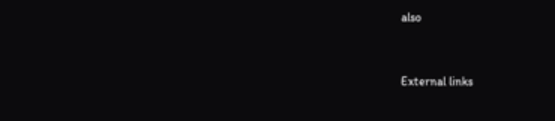also


External links